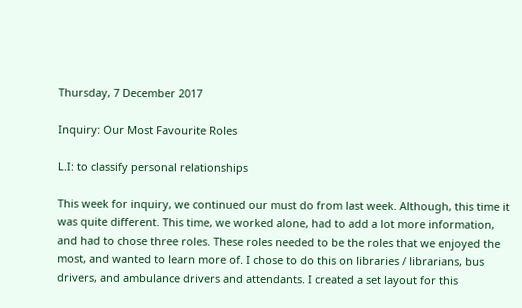Thursday, 7 December 2017

Inquiry: Our Most Favourite Roles

L.I: to classify personal relationships

This week for inquiry, we continued our must do from last week. Although, this time it was quite different. This time, we worked alone, had to add a lot more information, and had to chose three roles. These roles needed to be the roles that we enjoyed the most, and wanted to learn more of. I chose to do this on libraries / librarians, bus drivers, and ambulance drivers and attendants. I created a set layout for this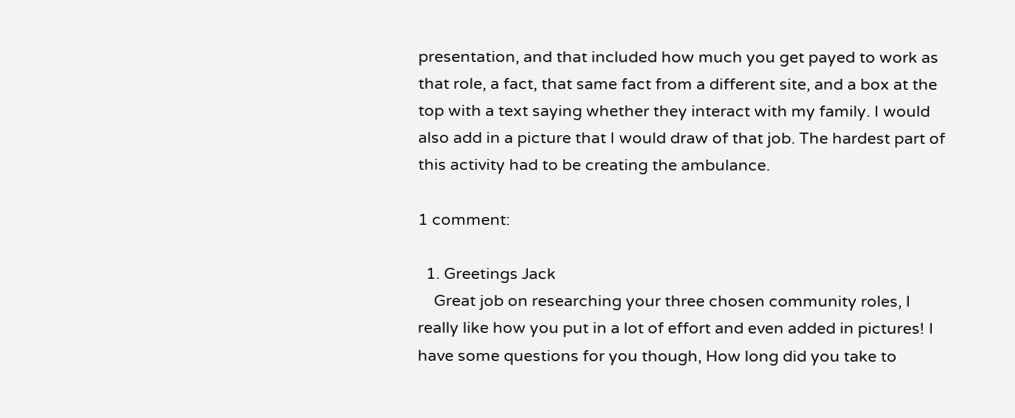presentation, and that included how much you get payed to work as that role, a fact, that same fact from a different site, and a box at the top with a text saying whether they interact with my family. I would also add in a picture that I would draw of that job. The hardest part of this activity had to be creating the ambulance.

1 comment:

  1. Greetings Jack
    Great job on researching your three chosen community roles, I really like how you put in a lot of effort and even added in pictures! I have some questions for you though, How long did you take to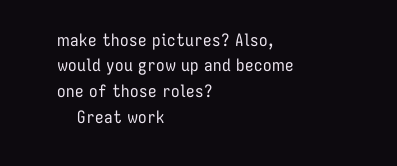make those pictures? Also, would you grow up and become one of those roles?
    Great work